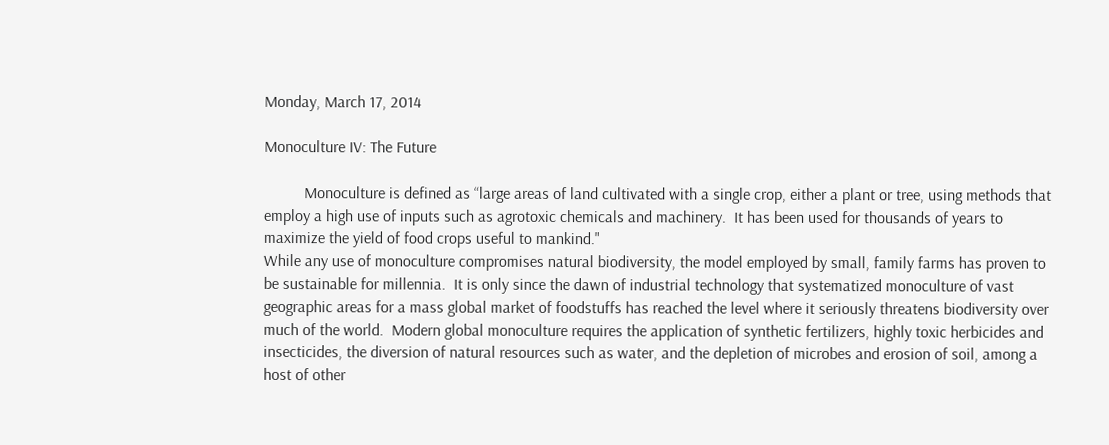Monday, March 17, 2014

Monoculture IV: The Future

          Monoculture is defined as “large areas of land cultivated with a single crop, either a plant or tree, using methods that employ a high use of inputs such as agrotoxic chemicals and machinery.  It has been used for thousands of years to maximize the yield of food crops useful to mankind."
While any use of monoculture compromises natural biodiversity, the model employed by small, family farms has proven to be sustainable for millennia.  It is only since the dawn of industrial technology that systematized monoculture of vast geographic areas for a mass global market of foodstuffs has reached the level where it seriously threatens biodiversity over much of the world.  Modern global monoculture requires the application of synthetic fertilizers, highly toxic herbicides and insecticides, the diversion of natural resources such as water, and the depletion of microbes and erosion of soil, among a host of other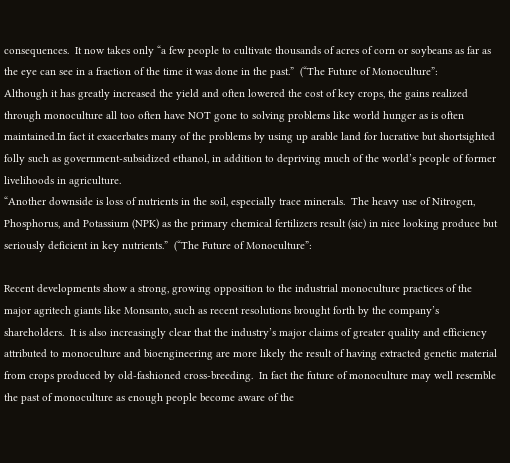consequences.  It now takes only “a few people to cultivate thousands of acres of corn or soybeans as far as the eye can see in a fraction of the time it was done in the past.”  (“The Future of Monoculture”:
Although it has greatly increased the yield and often lowered the cost of key crops, the gains realized through monoculture all too often have NOT gone to solving problems like world hunger as is often maintained.In fact it exacerbates many of the problems by using up arable land for lucrative but shortsighted folly such as government-subsidized ethanol, in addition to depriving much of the world’s people of former livelihoods in agriculture.
“Another downside is loss of nutrients in the soil, especially trace minerals.  The heavy use of Nitrogen, Phosphorus, and Potassium (NPK) as the primary chemical fertilizers result (sic) in nice looking produce but seriously deficient in key nutrients.”  (“The Future of Monoculture”:

Recent developments show a strong, growing opposition to the industrial monoculture practices of the major agritech giants like Monsanto, such as recent resolutions brought forth by the company’s shareholders.  It is also increasingly clear that the industry’s major claims of greater quality and efficiency attributed to monoculture and bioengineering are more likely the result of having extracted genetic material from crops produced by old-fashioned cross-breeding.  In fact the future of monoculture may well resemble the past of monoculture as enough people become aware of the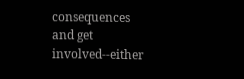consequences and get involved--either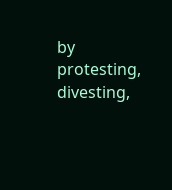by protesting, divesting,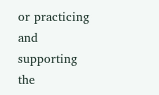or practicing and supporting the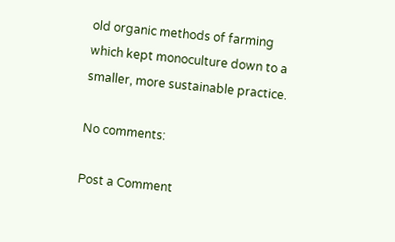old organic methods of farming which kept monoculture down to a smaller, more sustainable practice.

No comments:

Post a Comment